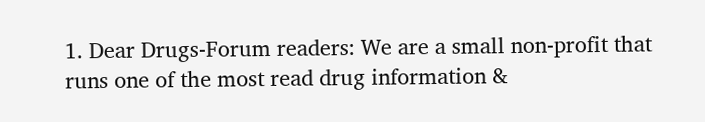1. Dear Drugs-Forum readers: We are a small non-profit that runs one of the most read drug information &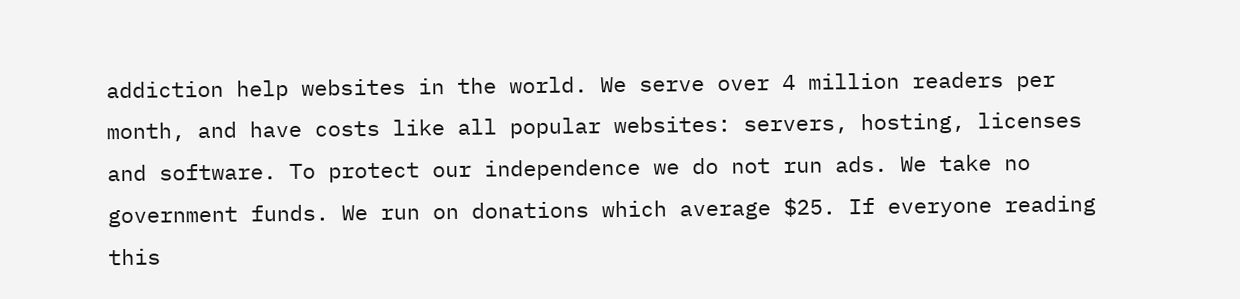addiction help websites in the world. We serve over 4 million readers per month, and have costs like all popular websites: servers, hosting, licenses and software. To protect our independence we do not run ads. We take no government funds. We run on donations which average $25. If everyone reading this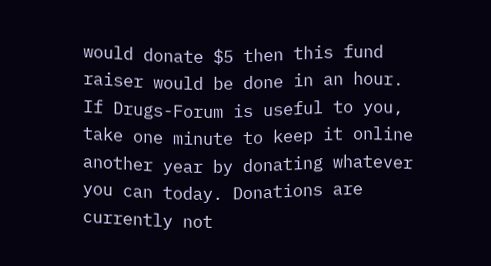would donate $5 then this fund raiser would be done in an hour. If Drugs-Forum is useful to you, take one minute to keep it online another year by donating whatever you can today. Donations are currently not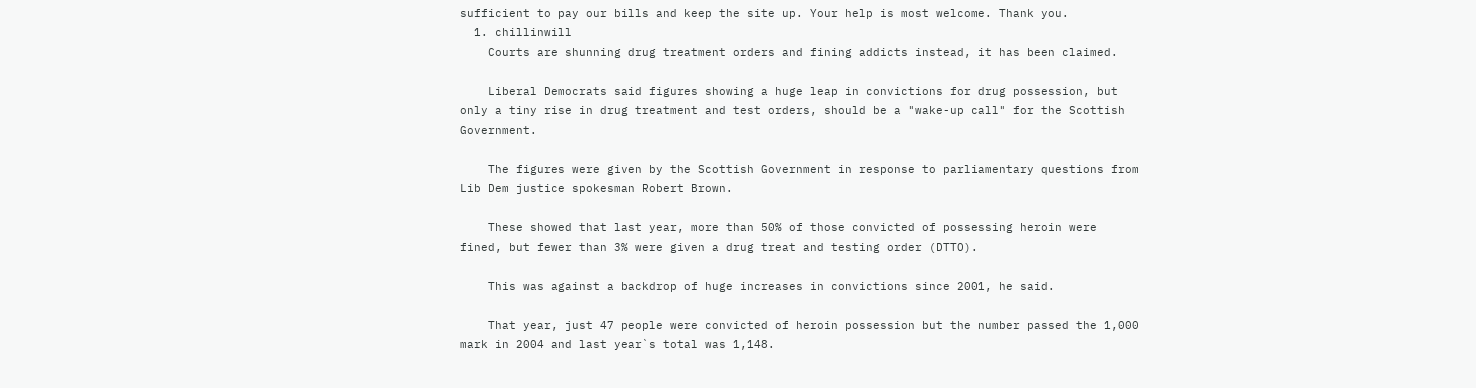sufficient to pay our bills and keep the site up. Your help is most welcome. Thank you.
  1. chillinwill
    Courts are shunning drug treatment orders and fining addicts instead, it has been claimed.

    Liberal Democrats said figures showing a huge leap in convictions for drug possession, but only a tiny rise in drug treatment and test orders, should be a "wake-up call" for the Scottish Government.

    The figures were given by the Scottish Government in response to parliamentary questions from Lib Dem justice spokesman Robert Brown.

    These showed that last year, more than 50% of those convicted of possessing heroin were fined, but fewer than 3% were given a drug treat and testing order (DTTO).

    This was against a backdrop of huge increases in convictions since 2001, he said.

    That year, just 47 people were convicted of heroin possession but the number passed the 1,000 mark in 2004 and last year`s total was 1,148.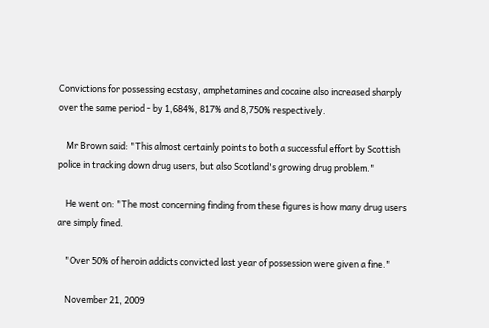Convictions for possessing ecstasy, amphetamines and cocaine also increased sharply over the same period - by 1,684%, 817% and 8,750% respectively.

    Mr Brown said: "This almost certainly points to both a successful effort by Scottish police in tracking down drug users, but also Scotland's growing drug problem."

    He went on: "The most concerning finding from these figures is how many drug users are simply fined.

    "Over 50% of heroin addicts convicted last year of possession were given a fine."

    November 21, 2009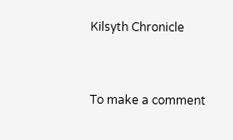Kilsyth Chronicle


To make a comment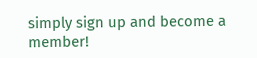simply sign up and become a member!